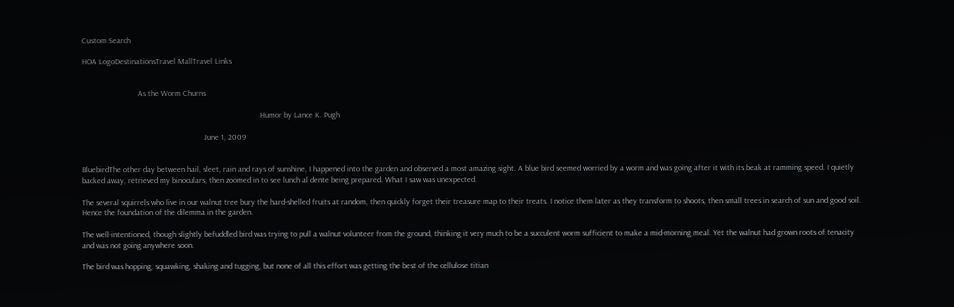Custom Search

HOA LogoDestinationsTravel MallTravel Links


                            As the Worm Churns

                                                                                         Humor by Lance K. Pugh

                                                             June 1, 2009


BluebirdThe other day between hail, sleet, rain and rays of sunshine, I happened into the garden and observed a most amazing sight. A blue bird seemed worried by a worm and was going after it with its beak at ramming speed. I quietly backed away, retrieved my binoculars, then zoomed in to see lunch al dente being prepared. What I saw was unexpected.

The several squirrels who live in our walnut tree bury the hard-shelled fruits at random, then quickly forget their treasure map to their treats. I notice them later as they transform to shoots, then small trees in search of sun and good soil. Hence the foundation of the dilemma in the garden.

The well-intentioned, though slightly befuddled bird was trying to pull a walnut volunteer from the ground, thinking it very much to be a succulent worm sufficient to make a mid-morning meal. Yet the walnut had grown roots of tenacity and was not going anywhere soon.

The bird was hopping, squawking, shaking and tugging, but none of all this effort was getting the best of the cellulose titian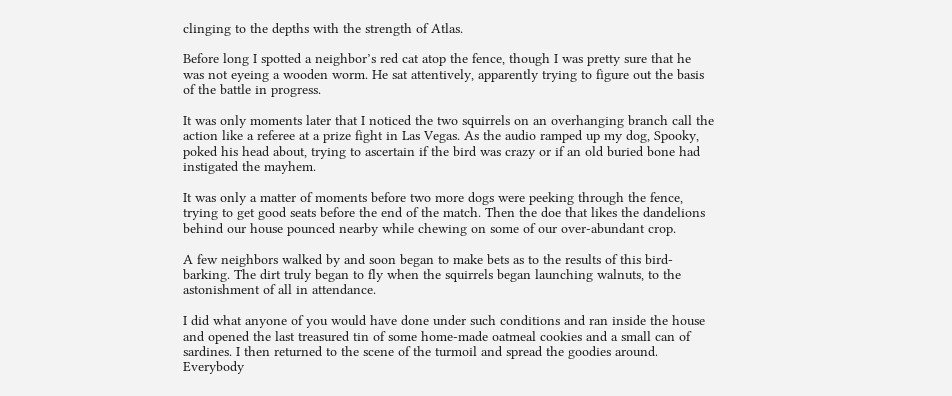clinging to the depths with the strength of Atlas.

Before long I spotted a neighbor’s red cat atop the fence, though I was pretty sure that he was not eyeing a wooden worm. He sat attentively, apparently trying to figure out the basis of the battle in progress.

It was only moments later that I noticed the two squirrels on an overhanging branch call the action like a referee at a prize fight in Las Vegas. As the audio ramped up my dog, Spooky, poked his head about, trying to ascertain if the bird was crazy or if an old buried bone had instigated the mayhem.

It was only a matter of moments before two more dogs were peeking through the fence, trying to get good seats before the end of the match. Then the doe that likes the dandelions behind our house pounced nearby while chewing on some of our over-abundant crop.

A few neighbors walked by and soon began to make bets as to the results of this bird-barking. The dirt truly began to fly when the squirrels began launching walnuts, to the astonishment of all in attendance.

I did what anyone of you would have done under such conditions and ran inside the house and opened the last treasured tin of some home-made oatmeal cookies and a small can of sardines. I then returned to the scene of the turmoil and spread the goodies around. Everybody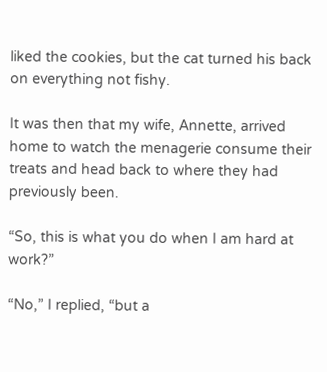liked the cookies, but the cat turned his back on everything not fishy.

It was then that my wife, Annette, arrived home to watch the menagerie consume their treats and head back to where they had previously been.

“So, this is what you do when I am hard at work?”

“No,” I replied, “but a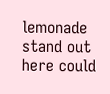lemonade stand out here could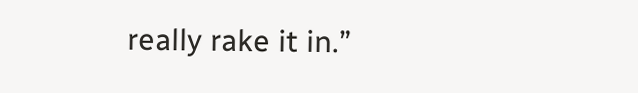really rake it in.”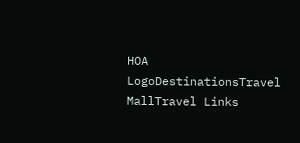HOA LogoDestinationsTravel MallTravel Links